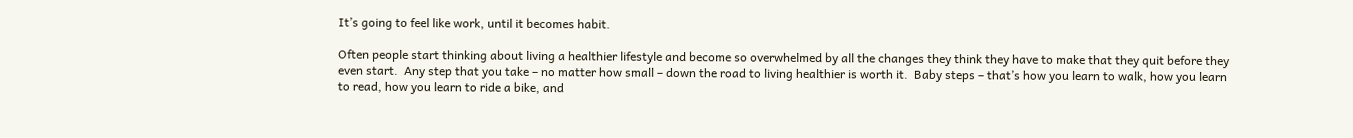It’s going to feel like work, until it becomes habit.

Often people start thinking about living a healthier lifestyle and become so overwhelmed by all the changes they think they have to make that they quit before they even start.  Any step that you take – no matter how small – down the road to living healthier is worth it.  Baby steps – that’s how you learn to walk, how you learn to read, how you learn to ride a bike, and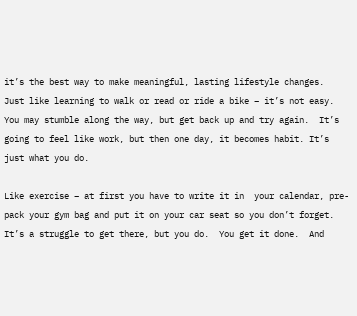it’s the best way to make meaningful, lasting lifestyle changes.  Just like learning to walk or read or ride a bike – it’s not easy.  You may stumble along the way, but get back up and try again.  It’s going to feel like work, but then one day, it becomes habit. It’s just what you do.

Like exercise – at first you have to write it in  your calendar, pre-pack your gym bag and put it on your car seat so you don’t forget.  It’s a struggle to get there, but you do.  You get it done.  And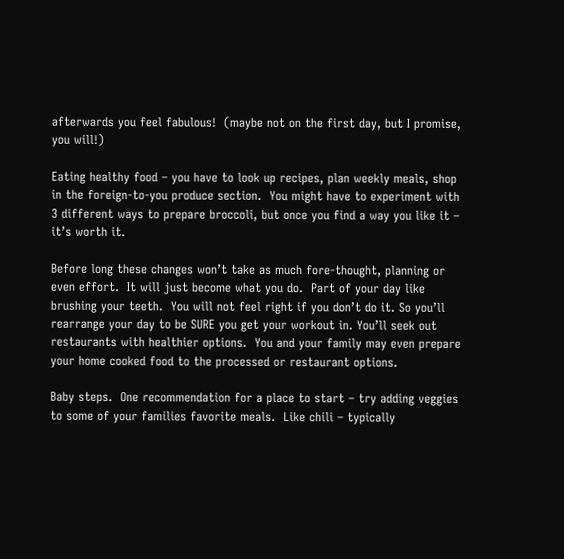afterwards you feel fabulous!  (maybe not on the first day, but I promise, you will!)

Eating healthy food – you have to look up recipes, plan weekly meals, shop in the foreign-to-you produce section.  You might have to experiment with 3 different ways to prepare broccoli, but once you find a way you like it – it’s worth it.

Before long these changes won’t take as much fore-thought, planning or even effort.  It will just become what you do.  Part of your day like brushing your teeth.  You will not feel right if you don’t do it. So you’ll rearrange your day to be SURE you get your workout in. You’ll seek out restaurants with healthier options.  You and your family may even prepare your home cooked food to the processed or restaurant options.

Baby steps.  One recommendation for a place to start – try adding veggies to some of your families favorite meals.  Like chili – typically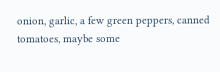onion, garlic, a few green peppers, canned tomatoes, maybe some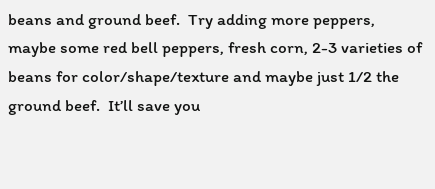beans and ground beef.  Try adding more peppers, maybe some red bell peppers, fresh corn, 2-3 varieties of beans for color/shape/texture and maybe just 1/2 the ground beef.  It’ll save you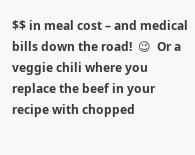$$ in meal cost – and medical bills down the road!  😉  Or a veggie chili where you replace the beef in your recipe with chopped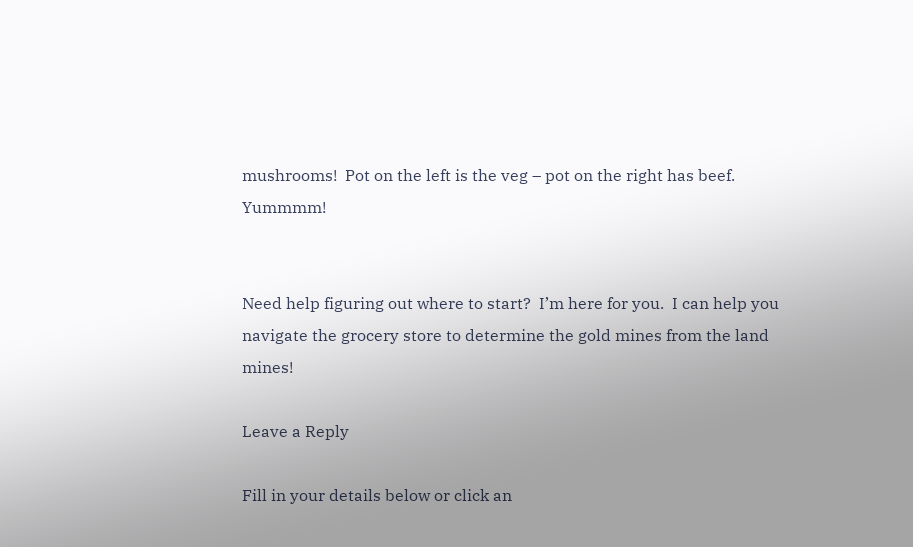mushrooms!  Pot on the left is the veg – pot on the right has beef.  Yummmm!


Need help figuring out where to start?  I’m here for you.  I can help you navigate the grocery store to determine the gold mines from the land mines!

Leave a Reply

Fill in your details below or click an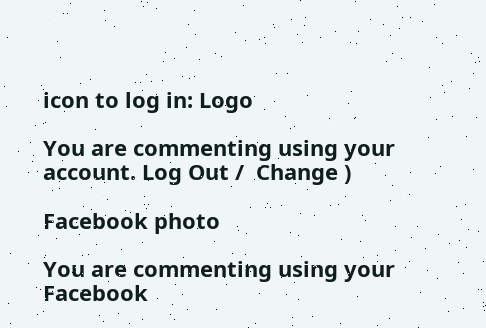icon to log in: Logo

You are commenting using your account. Log Out /  Change )

Facebook photo

You are commenting using your Facebook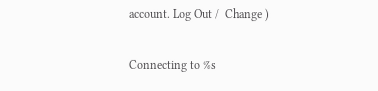account. Log Out /  Change )

Connecting to %s